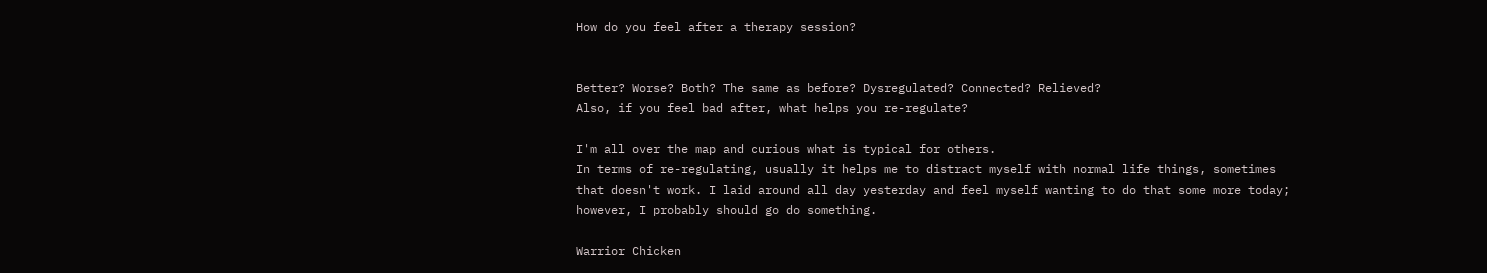How do you feel after a therapy session?


Better? Worse? Both? The same as before? Dysregulated? Connected? Relieved?
Also, if you feel bad after, what helps you re-regulate?

I'm all over the map and curious what is typical for others.
In terms of re-regulating, usually it helps me to distract myself with normal life things, sometimes that doesn't work. I laid around all day yesterday and feel myself wanting to do that some more today; however, I probably should go do something.

Warrior Chicken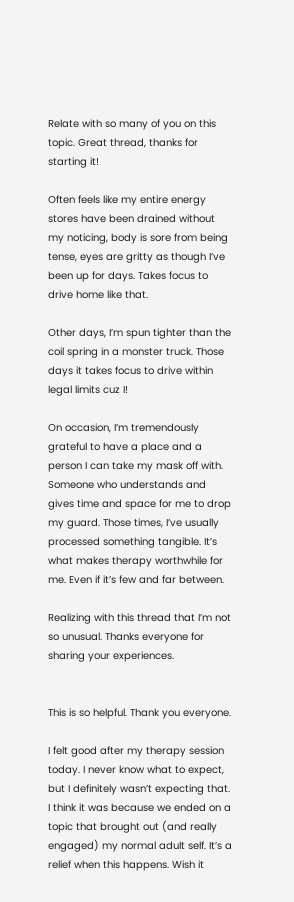Relate with so many of you on this topic. Great thread, thanks for starting it!

Often feels like my entire energy stores have been drained without my noticing, body is sore from being tense, eyes are gritty as though I’ve been up for days. Takes focus to drive home like that.

Other days, I’m spun tighter than the coil spring in a monster truck. Those days it takes focus to drive within legal limits cuz I!

On occasion, I’m tremendously grateful to have a place and a person I can take my mask off with. Someone who understands and gives time and space for me to drop my guard. Those times, I’ve usually processed something tangible. It’s what makes therapy worthwhile for me. Even if it’s few and far between.

Realizing with this thread that I’m not so unusual. Thanks everyone for sharing your experiences.


This is so helpful. Thank you everyone.

I felt good after my therapy session today. I never know what to expect, but I definitely wasn’t expecting that. I think it was because we ended on a topic that brought out (and really engaged) my normal adult self. It’s a relief when this happens. Wish it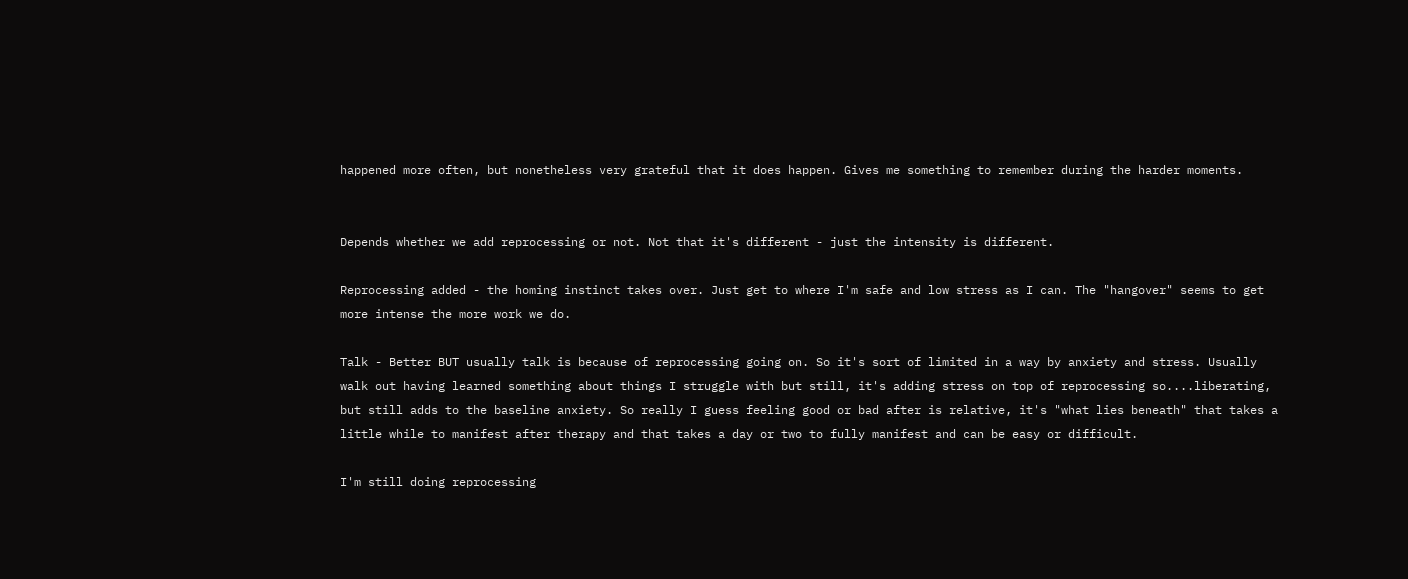happened more often, but nonetheless very grateful that it does happen. Gives me something to remember during the harder moments.


Depends whether we add reprocessing or not. Not that it's different - just the intensity is different.

Reprocessing added - the homing instinct takes over. Just get to where I'm safe and low stress as I can. The "hangover" seems to get more intense the more work we do.

Talk - Better BUT usually talk is because of reprocessing going on. So it's sort of limited in a way by anxiety and stress. Usually walk out having learned something about things I struggle with but still, it's adding stress on top of reprocessing so....liberating, but still adds to the baseline anxiety. So really I guess feeling good or bad after is relative, it's "what lies beneath" that takes a little while to manifest after therapy and that takes a day or two to fully manifest and can be easy or difficult.

I'm still doing reprocessing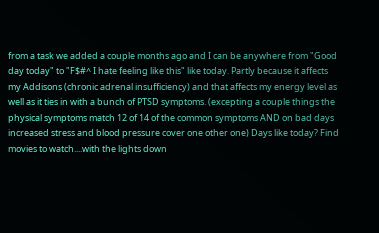from a task we added a couple months ago and I can be anywhere from "Good day today" to "F$#^ I hate feeling like this" like today. Partly because it affects my Addisons (chronic adrenal insufficiency) and that affects my energy level as well as it ties in with a bunch of PTSD symptoms. (excepting a couple things the physical symptoms match 12 of 14 of the common symptoms AND on bad days increased stress and blood pressure cover one other one) Days like today? Find movies to watch....with the lights down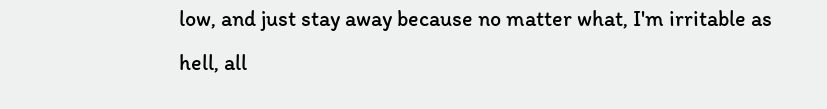low, and just stay away because no matter what, I'm irritable as hell, all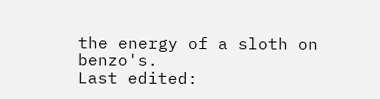the energy of a sloth on benzo's.
Last edited: